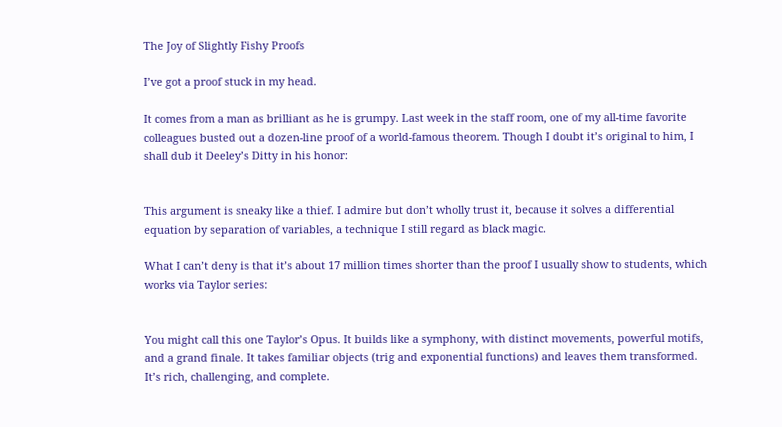The Joy of Slightly Fishy Proofs

I’ve got a proof stuck in my head.

It comes from a man as brilliant as he is grumpy. Last week in the staff room, one of my all-time favorite colleagues busted out a dozen-line proof of a world-famous theorem. Though I doubt it’s original to him, I shall dub it Deeley’s Ditty in his honor:


This argument is sneaky like a thief. I admire but don’t wholly trust it, because it solves a differential equation by separation of variables, a technique I still regard as black magic.

What I can’t deny is that it’s about 17 million times shorter than the proof I usually show to students, which works via Taylor series:


You might call this one Taylor’s Opus. It builds like a symphony, with distinct movements, powerful motifs, and a grand finale. It takes familiar objects (trig and exponential functions) and leaves them transformed. It’s rich, challenging, and complete.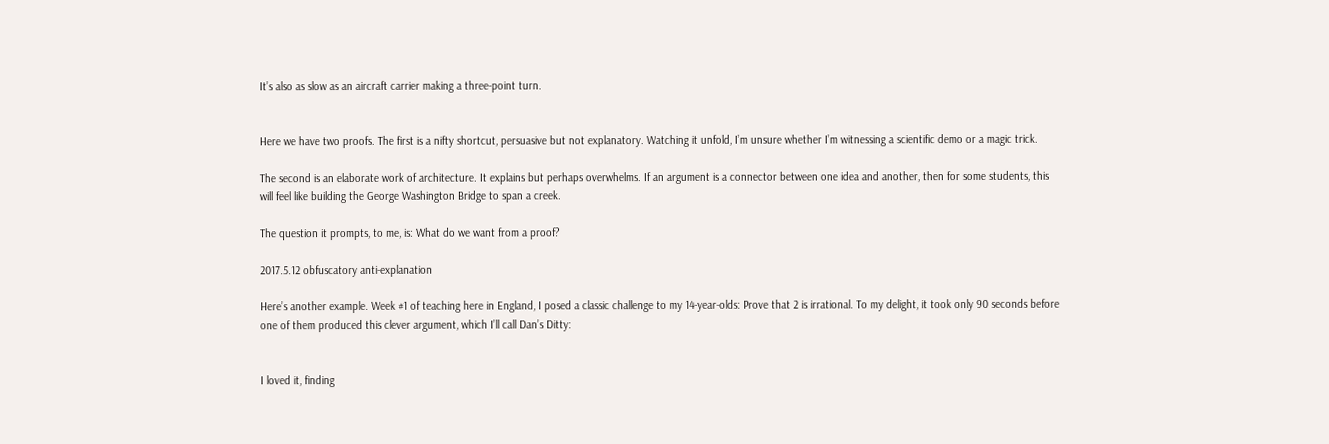It’s also as slow as an aircraft carrier making a three-point turn.


Here we have two proofs. The first is a nifty shortcut, persuasive but not explanatory. Watching it unfold, I’m unsure whether I’m witnessing a scientific demo or a magic trick.

The second is an elaborate work of architecture. It explains but perhaps overwhelms. If an argument is a connector between one idea and another, then for some students, this will feel like building the George Washington Bridge to span a creek.

The question it prompts, to me, is: What do we want from a proof?

2017.5.12 obfuscatory anti-explanation

Here’s another example. Week #1 of teaching here in England, I posed a classic challenge to my 14-year-olds: Prove that 2 is irrational. To my delight, it took only 90 seconds before one of them produced this clever argument, which I’ll call Dan’s Ditty:


I loved it, finding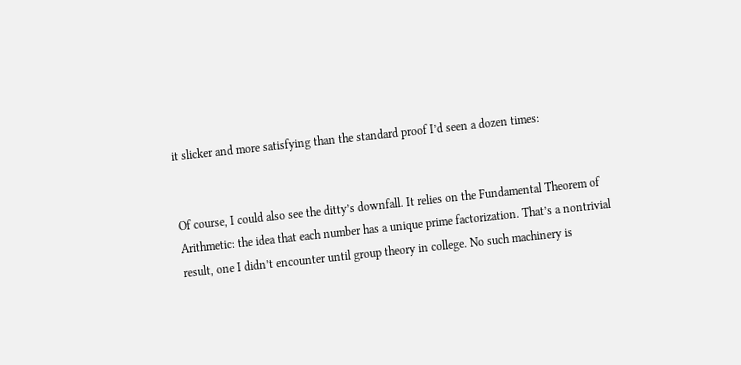it slicker and more satisfying than the standard proof I’d seen a dozen times:


Of course, I could also see the ditty’s downfall. It relies on the Fundamental Theorem of Arithmetic: the idea that each number has a unique prime factorization. That’s a nontrivial result, one I didn’t encounter until group theory in college. No such machinery is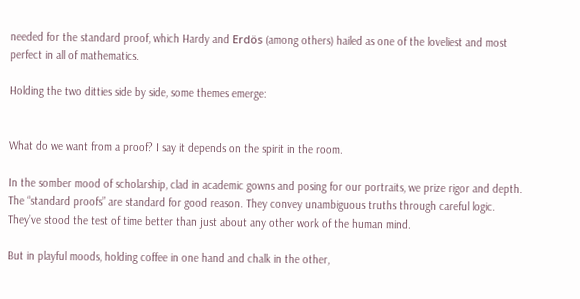needed for the standard proof, which Hardy and Erdös (among others) hailed as one of the loveliest and most perfect in all of mathematics.

Holding the two ditties side by side, some themes emerge:


What do we want from a proof? I say it depends on the spirit in the room.

In the somber mood of scholarship, clad in academic gowns and posing for our portraits, we prize rigor and depth. The “standard proofs” are standard for good reason. They convey unambiguous truths through careful logic. They’ve stood the test of time better than just about any other work of the human mind.

But in playful moods, holding coffee in one hand and chalk in the other,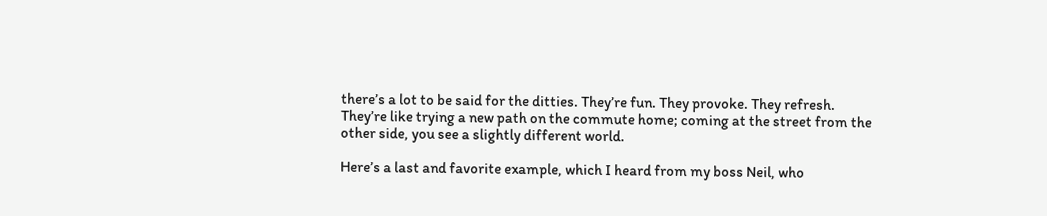there’s a lot to be said for the ditties. They’re fun. They provoke. They refresh. They’re like trying a new path on the commute home; coming at the street from the other side, you see a slightly different world.

Here’s a last and favorite example, which I heard from my boss Neil, who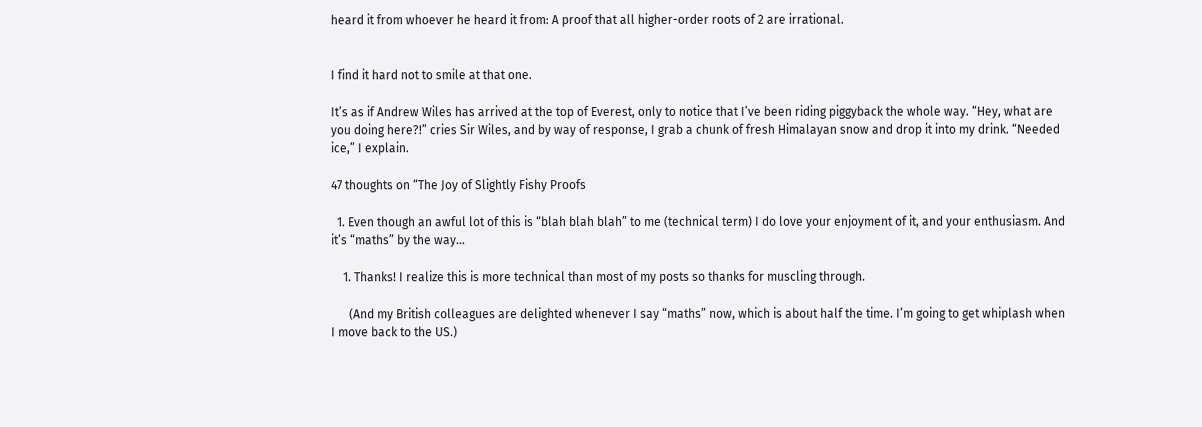heard it from whoever he heard it from: A proof that all higher-order roots of 2 are irrational.


I find it hard not to smile at that one.

It’s as if Andrew Wiles has arrived at the top of Everest, only to notice that I’ve been riding piggyback the whole way. “Hey, what are you doing here?!” cries Sir Wiles, and by way of response, I grab a chunk of fresh Himalayan snow and drop it into my drink. “Needed ice,” I explain.

47 thoughts on “The Joy of Slightly Fishy Proofs

  1. Even though an awful lot of this is “blah blah blah” to me (technical term) I do love your enjoyment of it, and your enthusiasm. And it’s “maths” by the way…

    1. Thanks! I realize this is more technical than most of my posts so thanks for muscling through.

      (And my British colleagues are delighted whenever I say “maths” now, which is about half the time. I’m going to get whiplash when I move back to the US.)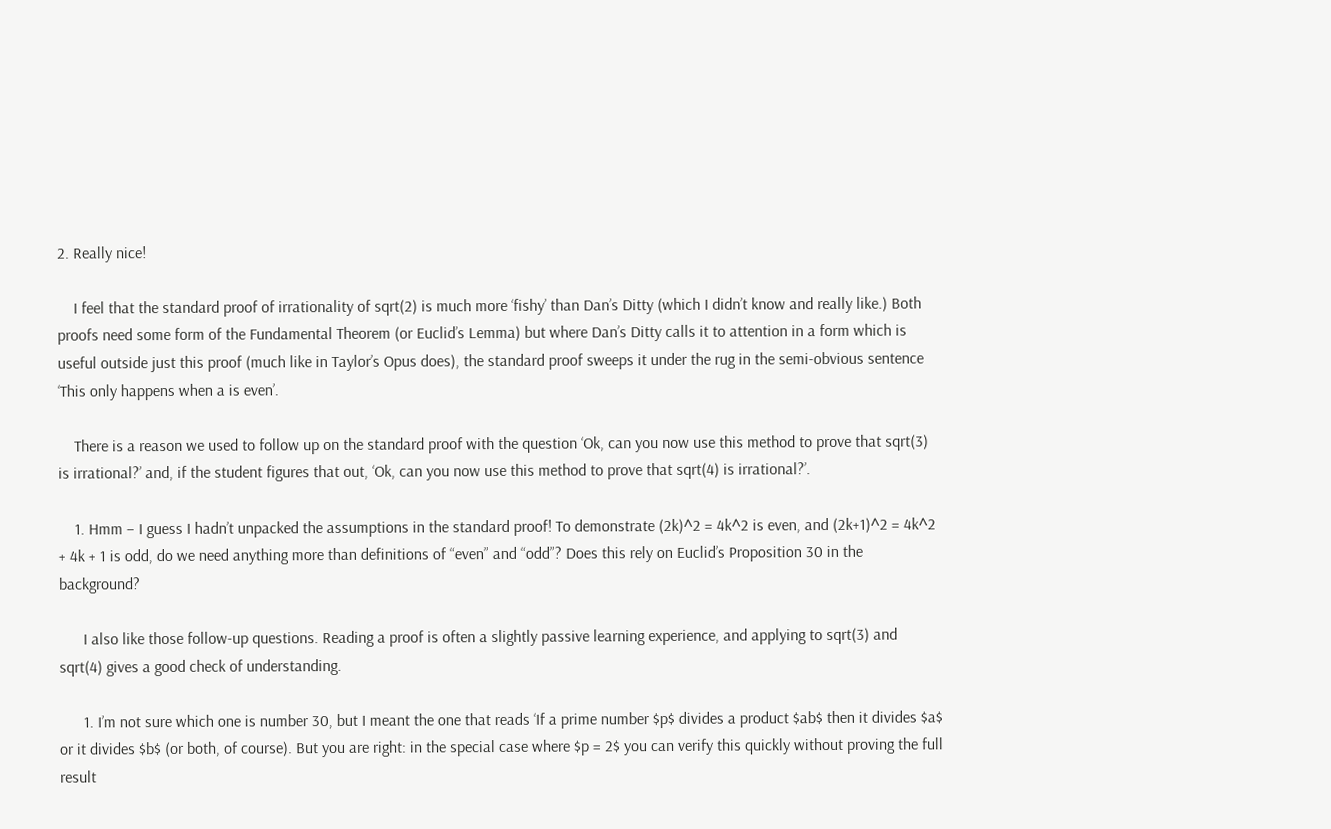2. Really nice!

    I feel that the standard proof of irrationality of sqrt(2) is much more ‘fishy’ than Dan’s Ditty (which I didn’t know and really like.) Both proofs need some form of the Fundamental Theorem (or Euclid’s Lemma) but where Dan’s Ditty calls it to attention in a form which is useful outside just this proof (much like in Taylor’s Opus does), the standard proof sweeps it under the rug in the semi-obvious sentence ‘This only happens when a is even’.

    There is a reason we used to follow up on the standard proof with the question ‘Ok, can you now use this method to prove that sqrt(3) is irrational?’ and, if the student figures that out, ‘Ok, can you now use this method to prove that sqrt(4) is irrational?’.

    1. Hmm – I guess I hadn’t unpacked the assumptions in the standard proof! To demonstrate (2k)^2 = 4k^2 is even, and (2k+1)^2 = 4k^2 + 4k + 1 is odd, do we need anything more than definitions of “even” and “odd”? Does this rely on Euclid’s Proposition 30 in the background?

      I also like those follow-up questions. Reading a proof is often a slightly passive learning experience, and applying to sqrt(3) and sqrt(4) gives a good check of understanding.

      1. I’m not sure which one is number 30, but I meant the one that reads ‘If a prime number $p$ divides a product $ab$ then it divides $a$ or it divides $b$ (or both, of course). But you are right: in the special case where $p = 2$ you can verify this quickly without proving the full result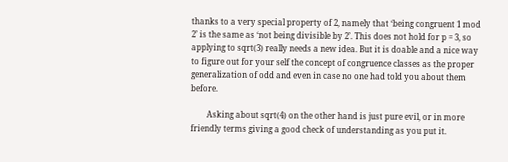thanks to a very special property of 2, namely that ‘being congruent 1 mod 2’ is the same as ‘not being divisible by 2’. This does not hold for p = 3, so applying to sqrt(3) really needs a new idea. But it is doable and a nice way to figure out for your self the concept of congruence classes as the proper generalization of odd and even in case no one had told you about them before.

        Asking about sqrt(4) on the other hand is just pure evil, or in more friendly terms giving a good check of understanding as you put it.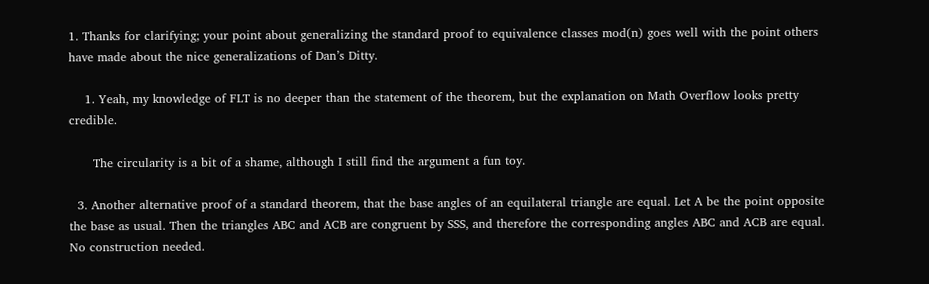1. Thanks for clarifying; your point about generalizing the standard proof to equivalence classes mod(n) goes well with the point others have made about the nice generalizations of Dan’s Ditty.

    1. Yeah, my knowledge of FLT is no deeper than the statement of the theorem, but the explanation on Math Overflow looks pretty credible.

      The circularity is a bit of a shame, although I still find the argument a fun toy.

  3. Another alternative proof of a standard theorem, that the base angles of an equilateral triangle are equal. Let A be the point opposite the base as usual. Then the triangles ABC and ACB are congruent by SSS, and therefore the corresponding angles ABC and ACB are equal. No construction needed.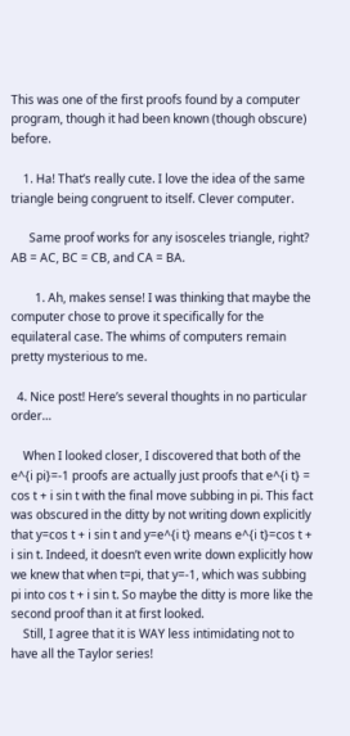This was one of the first proofs found by a computer program, though it had been known (though obscure) before.

    1. Ha! That’s really cute. I love the idea of the same triangle being congruent to itself. Clever computer.

      Same proof works for any isosceles triangle, right? AB = AC, BC = CB, and CA = BA.

        1. Ah, makes sense! I was thinking that maybe the computer chose to prove it specifically for the equilateral case. The whims of computers remain pretty mysterious to me.

  4. Nice post! Here’s several thoughts in no particular order…

    When I looked closer, I discovered that both of the e^{i pi}=-1 proofs are actually just proofs that e^{i t} = cos t + i sin t with the final move subbing in pi. This fact was obscured in the ditty by not writing down explicitly that y=cos t + i sin t and y=e^{i t} means e^{i t}=cos t + i sin t. Indeed, it doesn’t even write down explicitly how we knew that when t=pi, that y=-1, which was subbing pi into cos t + i sin t. So maybe the ditty is more like the second proof than it at first looked.
    Still, I agree that it is WAY less intimidating not to have all the Taylor series!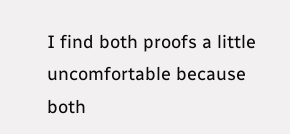I find both proofs a little uncomfortable because both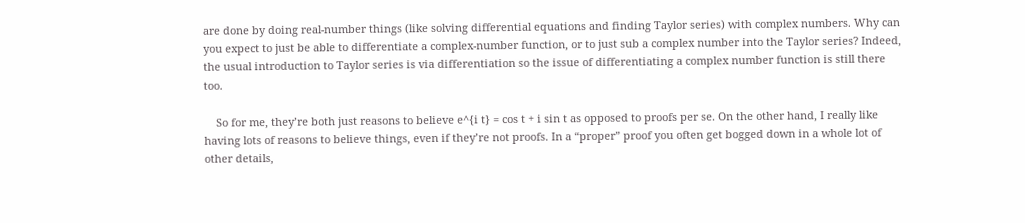are done by doing real-number things (like solving differential equations and finding Taylor series) with complex numbers. Why can you expect to just be able to differentiate a complex-number function, or to just sub a complex number into the Taylor series? Indeed, the usual introduction to Taylor series is via differentiation so the issue of differentiating a complex number function is still there too.

    So for me, they’re both just reasons to believe e^{i t} = cos t + i sin t as opposed to proofs per se. On the other hand, I really like having lots of reasons to believe things, even if they’re not proofs. In a “proper” proof you often get bogged down in a whole lot of other details,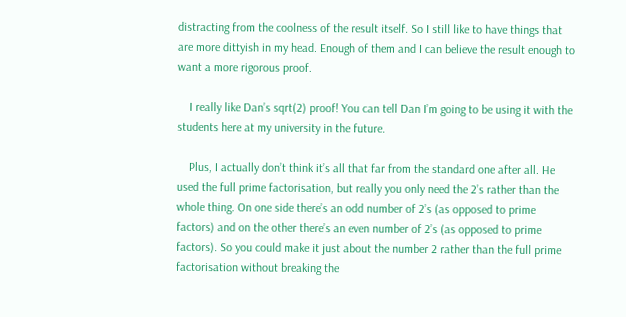distracting from the coolness of the result itself. So I still like to have things that are more dittyish in my head. Enough of them and I can believe the result enough to want a more rigorous proof.

    I really like Dan’s sqrt(2) proof! You can tell Dan I’m going to be using it with the students here at my university in the future.

    Plus, I actually don’t think it’s all that far from the standard one after all. He used the full prime factorisation, but really you only need the 2’s rather than the whole thing. On one side there’s an odd number of 2’s (as opposed to prime factors) and on the other there’s an even number of 2’s (as opposed to prime factors). So you could make it just about the number 2 rather than the full prime factorisation without breaking the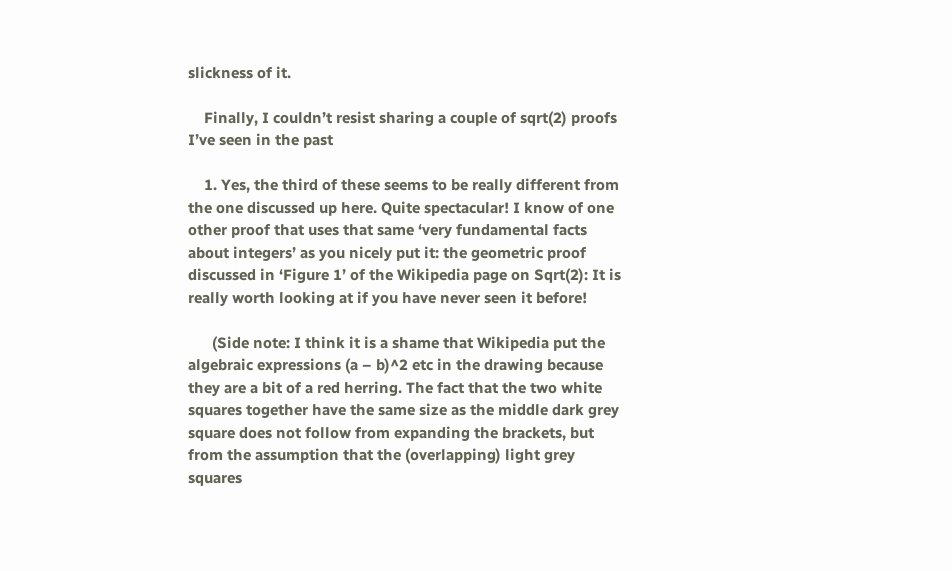slickness of it.

    Finally, I couldn’t resist sharing a couple of sqrt(2) proofs I’ve seen in the past

    1. Yes, the third of these seems to be really different from the one discussed up here. Quite spectacular! I know of one other proof that uses that same ‘very fundamental facts about integers’ as you nicely put it: the geometric proof discussed in ‘Figure 1’ of the Wikipedia page on Sqrt(2): It is really worth looking at if you have never seen it before!

      (Side note: I think it is a shame that Wikipedia put the algebraic expressions (a – b)^2 etc in the drawing because they are a bit of a red herring. The fact that the two white squares together have the same size as the middle dark grey square does not follow from expanding the brackets, but from the assumption that the (overlapping) light grey squares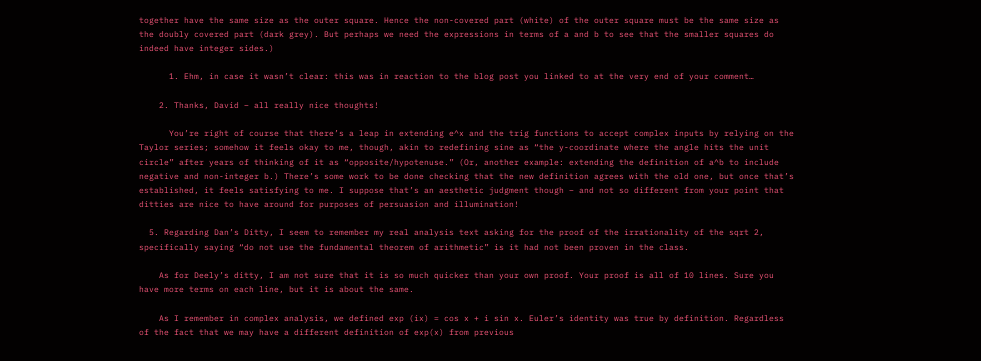together have the same size as the outer square. Hence the non-covered part (white) of the outer square must be the same size as the doubly covered part (dark grey). But perhaps we need the expressions in terms of a and b to see that the smaller squares do indeed have integer sides.)

      1. Ehm, in case it wasn’t clear: this was in reaction to the blog post you linked to at the very end of your comment…

    2. Thanks, David – all really nice thoughts!

      You’re right of course that there’s a leap in extending e^x and the trig functions to accept complex inputs by relying on the Taylor series; somehow it feels okay to me, though, akin to redefining sine as “the y-coordinate where the angle hits the unit circle” after years of thinking of it as “opposite/hypotenuse.” (Or, another example: extending the definition of a^b to include negative and non-integer b.) There’s some work to be done checking that the new definition agrees with the old one, but once that’s established, it feels satisfying to me. I suppose that’s an aesthetic judgment though – and not so different from your point that ditties are nice to have around for purposes of persuasion and illumination!

  5. Regarding Dan’s Ditty, I seem to remember my real analysis text asking for the proof of the irrationality of the sqrt 2, specifically saying “do not use the fundamental theorem of arithmetic” is it had not been proven in the class.

    As for Deely’s ditty, I am not sure that it is so much quicker than your own proof. Your proof is all of 10 lines. Sure you have more terms on each line, but it is about the same.

    As I remember in complex analysis, we defined exp (ix) = cos x + i sin x. Euler’s identity was true by definition. Regardless of the fact that we may have a different definition of exp(x) from previous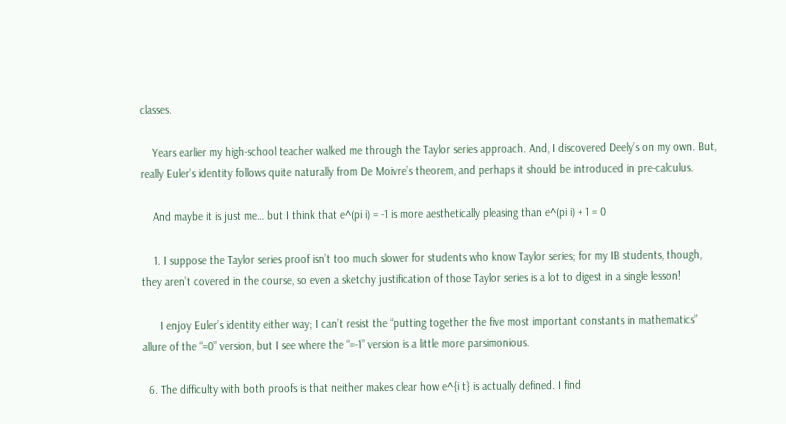classes.

    Years earlier my high-school teacher walked me through the Taylor series approach. And, I discovered Deely’s on my own. But, really Euler’s identity follows quite naturally from De Moivre’s theorem, and perhaps it should be introduced in pre-calculus.

    And maybe it is just me… but I think that e^(pi i) = -1 is more aesthetically pleasing than e^(pi i) + 1 = 0

    1. I suppose the Taylor series proof isn’t too much slower for students who know Taylor series; for my IB students, though, they aren’t covered in the course, so even a sketchy justification of those Taylor series is a lot to digest in a single lesson!

      I enjoy Euler’s identity either way; I can’t resist the “putting together the five most important constants in mathematics” allure of the “=0” version, but I see where the “=-1” version is a little more parsimonious.

  6. The difficulty with both proofs is that neither makes clear how e^{i t} is actually defined. I find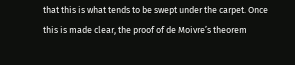that this is what tends to be swept under the carpet. Once this is made clear, the proof of de Moivre’s theorem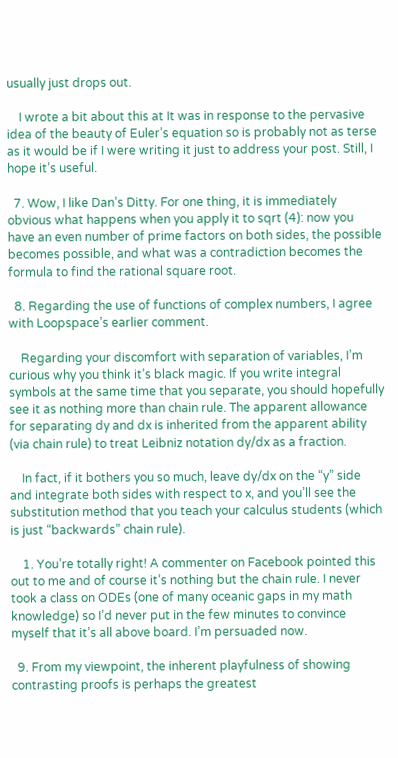usually just drops out.

    I wrote a bit about this at It was in response to the pervasive idea of the beauty of Euler’s equation so is probably not as terse as it would be if I were writing it just to address your post. Still, I hope it’s useful.

  7. Wow, I like Dan’s Ditty. For one thing, it is immediately obvious what happens when you apply it to sqrt (4): now you have an even number of prime factors on both sides, the possible becomes possible, and what was a contradiction becomes the formula to find the rational square root.

  8. Regarding the use of functions of complex numbers, I agree with Loopspace’s earlier comment.

    Regarding your discomfort with separation of variables, I’m curious why you think it’s black magic. If you write integral symbols at the same time that you separate, you should hopefully see it as nothing more than chain rule. The apparent allowance for separating dy and dx is inherited from the apparent ability (via chain rule) to treat Leibniz notation dy/dx as a fraction.

    In fact, if it bothers you so much, leave dy/dx on the “y” side and integrate both sides with respect to x, and you’ll see the substitution method that you teach your calculus students (which is just “backwards” chain rule).

    1. You’re totally right! A commenter on Facebook pointed this out to me and of course it’s nothing but the chain rule. I never took a class on ODEs (one of many oceanic gaps in my math knowledge) so I’d never put in the few minutes to convince myself that it’s all above board. I’m persuaded now.

  9. From my viewpoint, the inherent playfulness of showing contrasting proofs is perhaps the greatest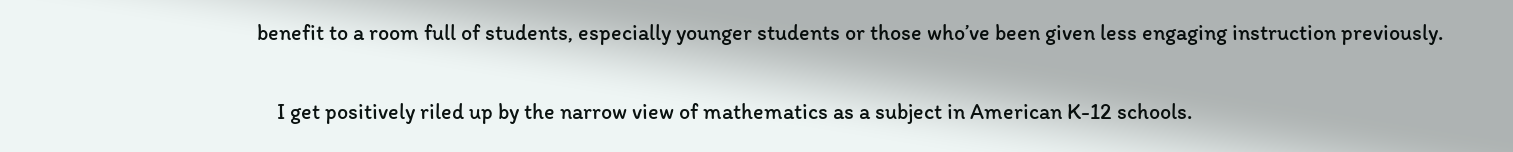benefit to a room full of students, especially younger students or those who’ve been given less engaging instruction previously.

    I get positively riled up by the narrow view of mathematics as a subject in American K-12 schools.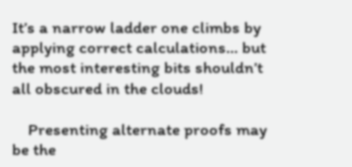It’s a narrow ladder one climbs by applying correct calculations… but the most interesting bits shouldn’t all obscured in the clouds!

    Presenting alternate proofs may be the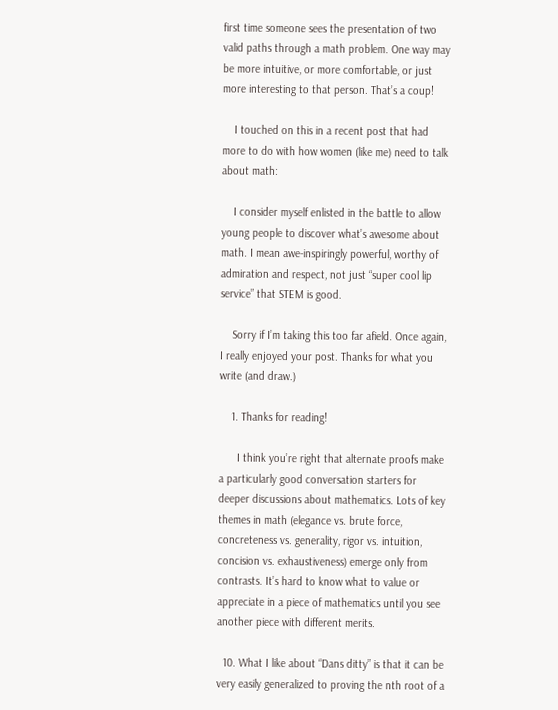first time someone sees the presentation of two valid paths through a math problem. One way may be more intuitive, or more comfortable, or just more interesting to that person. That’s a coup!

    I touched on this in a recent post that had more to do with how women (like me) need to talk about math:

    I consider myself enlisted in the battle to allow young people to discover what’s awesome about math. I mean awe-inspiringly powerful, worthy of admiration and respect, not just “super cool lip service” that STEM is good.

    Sorry if I’m taking this too far afield. Once again, I really enjoyed your post. Thanks for what you write (and draw.)

    1. Thanks for reading!

      I think you’re right that alternate proofs make a particularly good conversation starters for deeper discussions about mathematics. Lots of key themes in math (elegance vs. brute force, concreteness vs. generality, rigor vs. intuition, concision vs. exhaustiveness) emerge only from contrasts. It’s hard to know what to value or appreciate in a piece of mathematics until you see another piece with different merits.

  10. What I like about “Dans ditty” is that it can be very easily generalized to proving the nth root of a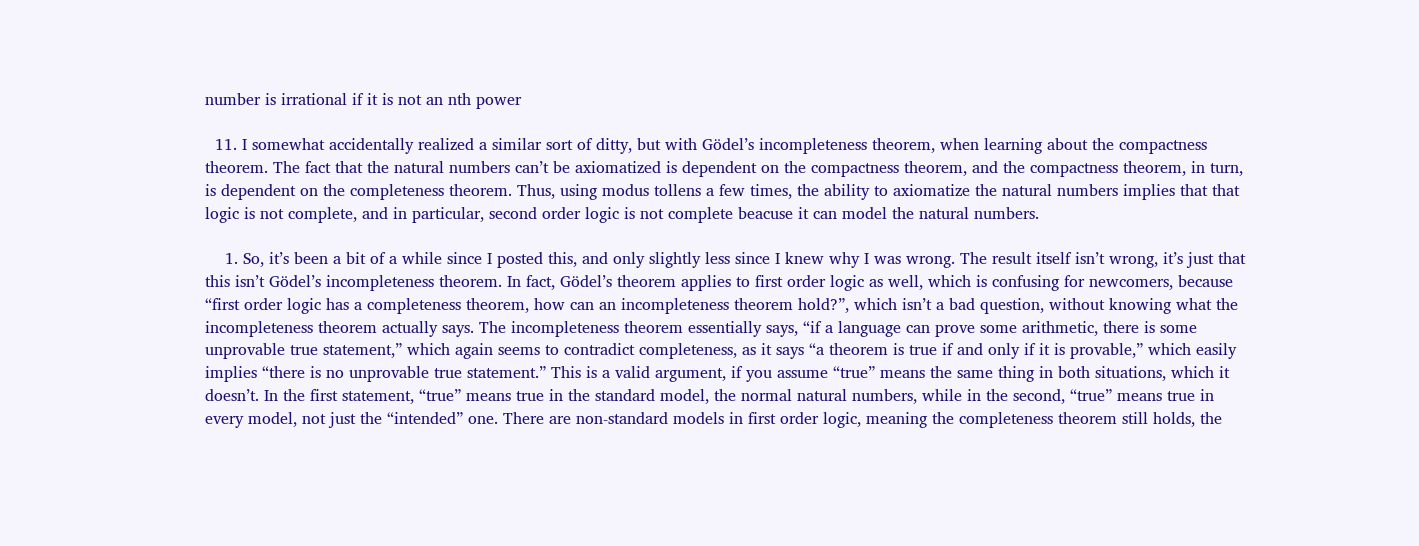number is irrational if it is not an nth power

  11. I somewhat accidentally realized a similar sort of ditty, but with Gödel’s incompleteness theorem, when learning about the compactness theorem. The fact that the natural numbers can’t be axiomatized is dependent on the compactness theorem, and the compactness theorem, in turn, is dependent on the completeness theorem. Thus, using modus tollens a few times, the ability to axiomatize the natural numbers implies that that logic is not complete, and in particular, second order logic is not complete beacuse it can model the natural numbers.

    1. So, it’s been a bit of a while since I posted this, and only slightly less since I knew why I was wrong. The result itself isn’t wrong, it’s just that this isn’t Gödel’s incompleteness theorem. In fact, Gödel’s theorem applies to first order logic as well, which is confusing for newcomers, because “first order logic has a completeness theorem, how can an incompleteness theorem hold?”, which isn’t a bad question, without knowing what the incompleteness theorem actually says. The incompleteness theorem essentially says, “if a language can prove some arithmetic, there is some unprovable true statement,” which again seems to contradict completeness, as it says “a theorem is true if and only if it is provable,” which easily implies “there is no unprovable true statement.” This is a valid argument, if you assume “true” means the same thing in both situations, which it doesn’t. In the first statement, “true” means true in the standard model, the normal natural numbers, while in the second, “true” means true in every model, not just the “intended” one. There are non-standard models in first order logic, meaning the completeness theorem still holds, the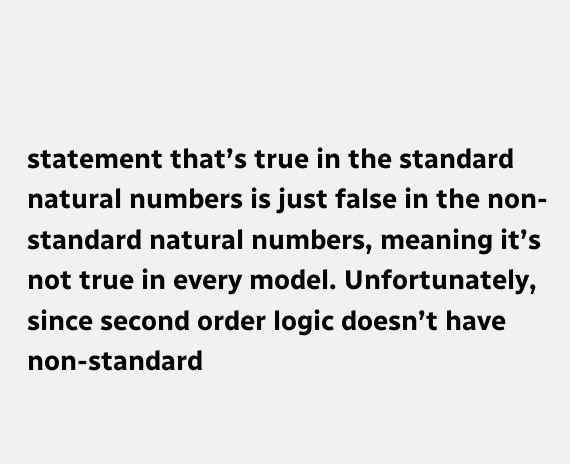statement that’s true in the standard natural numbers is just false in the non-standard natural numbers, meaning it’s not true in every model. Unfortunately, since second order logic doesn’t have non-standard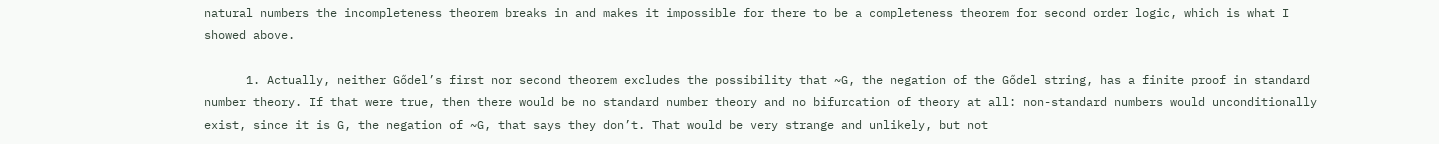natural numbers the incompleteness theorem breaks in and makes it impossible for there to be a completeness theorem for second order logic, which is what I showed above.

      1. Actually, neither Gődel’s first nor second theorem excludes the possibility that ~G, the negation of the Gődel string, has a finite proof in standard number theory. If that were true, then there would be no standard number theory and no bifurcation of theory at all: non-standard numbers would unconditionally exist, since it is G, the negation of ~G, that says they don’t. That would be very strange and unlikely, but not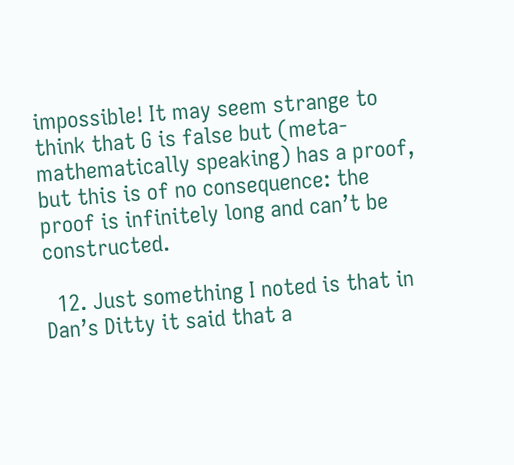impossible! It may seem strange to think that G is false but (meta-mathematically speaking) has a proof, but this is of no consequence: the proof is infinitely long and can’t be constructed.

  12. Just something I noted is that in Dan’s Ditty it said that a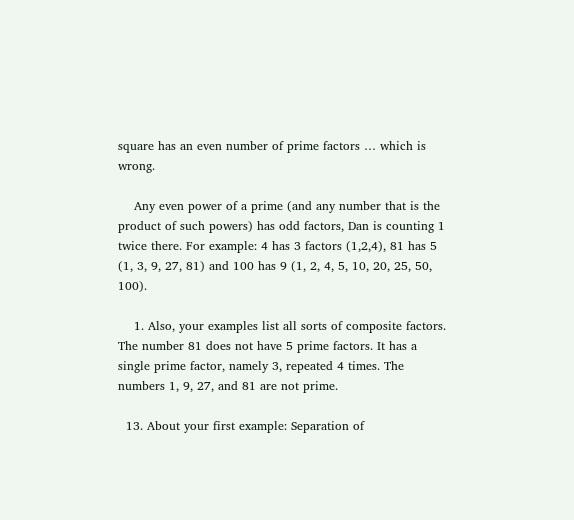square has an even number of prime factors … which is wrong.

    Any even power of a prime (and any number that is the product of such powers) has odd factors, Dan is counting 1 twice there. For example: 4 has 3 factors (1,2,4), 81 has 5 (1, 3, 9, 27, 81) and 100 has 9 (1, 2, 4, 5, 10, 20, 25, 50, 100).

    1. Also, your examples list all sorts of composite factors. The number 81 does not have 5 prime factors. It has a single prime factor, namely 3, repeated 4 times. The numbers 1, 9, 27, and 81 are not prime.

  13. About your first example: Separation of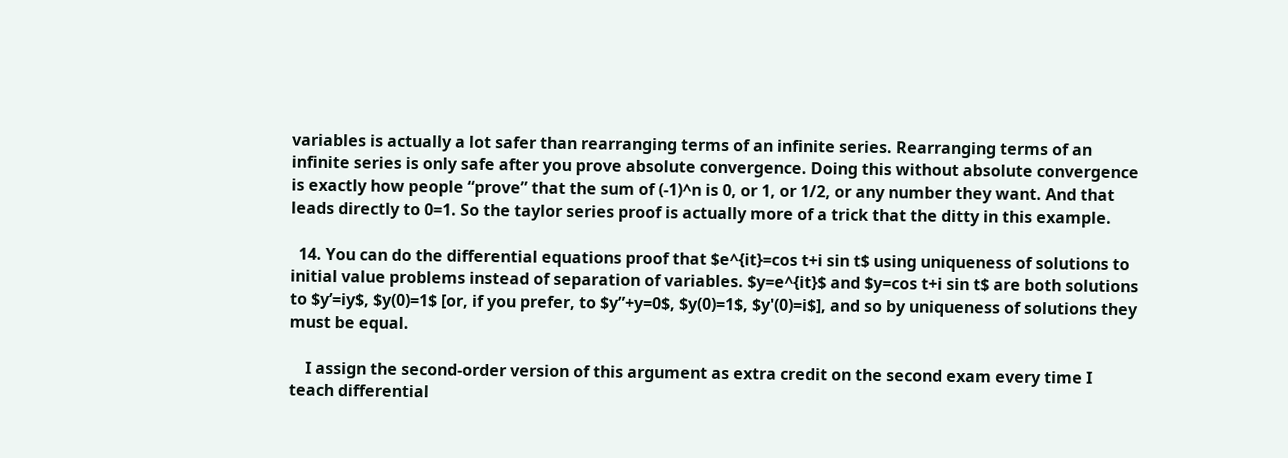variables is actually a lot safer than rearranging terms of an infinite series. Rearranging terms of an infinite series is only safe after you prove absolute convergence. Doing this without absolute convergence is exactly how people “prove” that the sum of (-1)^n is 0, or 1, or 1/2, or any number they want. And that leads directly to 0=1. So the taylor series proof is actually more of a trick that the ditty in this example.

  14. You can do the differential equations proof that $e^{it}=cos t+i sin t$ using uniqueness of solutions to initial value problems instead of separation of variables. $y=e^{it}$ and $y=cos t+i sin t$ are both solutions to $y’=iy$, $y(0)=1$ [or, if you prefer, to $y”+y=0$, $y(0)=1$, $y'(0)=i$], and so by uniqueness of solutions they must be equal.

    I assign the second-order version of this argument as extra credit on the second exam every time I teach differential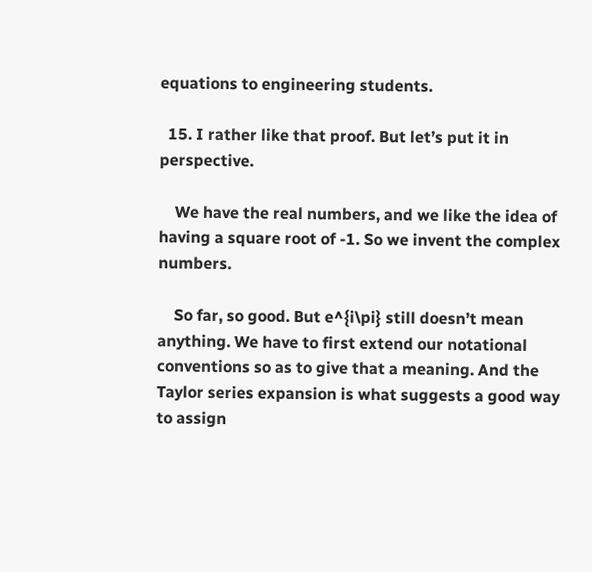equations to engineering students.

  15. I rather like that proof. But let’s put it in perspective.

    We have the real numbers, and we like the idea of having a square root of -1. So we invent the complex numbers.

    So far, so good. But e^{i\pi} still doesn’t mean anything. We have to first extend our notational conventions so as to give that a meaning. And the Taylor series expansion is what suggests a good way to assign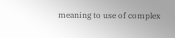meaning to use of complex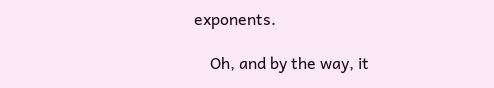exponents.

    Oh, and by the way, it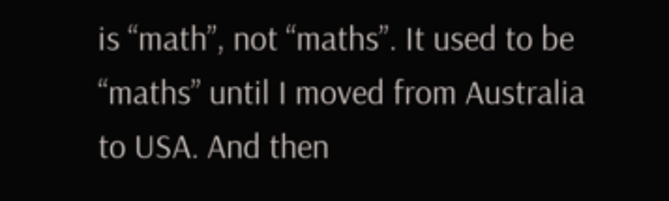is “math”, not “maths”. It used to be “maths” until I moved from Australia to USA. And then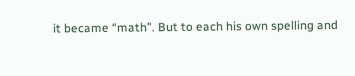it became “math”. But to each his own spelling and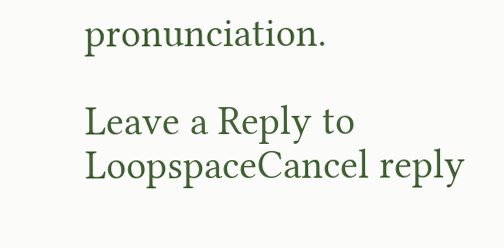pronunciation.

Leave a Reply to LoopspaceCancel reply